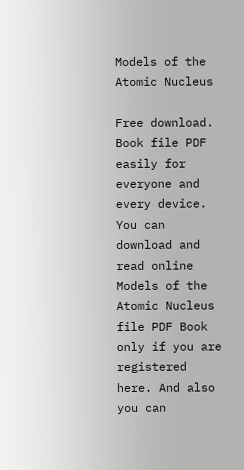Models of the Atomic Nucleus

Free download. Book file PDF easily for everyone and every device. You can download and read online Models of the Atomic Nucleus file PDF Book only if you are registered here. And also you can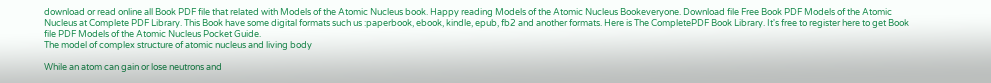download or read online all Book PDF file that related with Models of the Atomic Nucleus book. Happy reading Models of the Atomic Nucleus Bookeveryone. Download file Free Book PDF Models of the Atomic Nucleus at Complete PDF Library. This Book have some digital formats such us :paperbook, ebook, kindle, epub, fb2 and another formats. Here is The CompletePDF Book Library. It's free to register here to get Book file PDF Models of the Atomic Nucleus Pocket Guide.
The model of complex structure of atomic nucleus and living body

While an atom can gain or lose neutrons and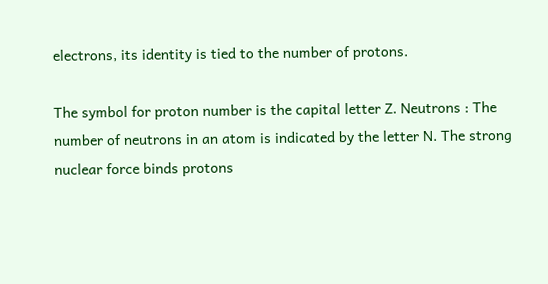electrons, its identity is tied to the number of protons.

The symbol for proton number is the capital letter Z. Neutrons : The number of neutrons in an atom is indicated by the letter N. The strong nuclear force binds protons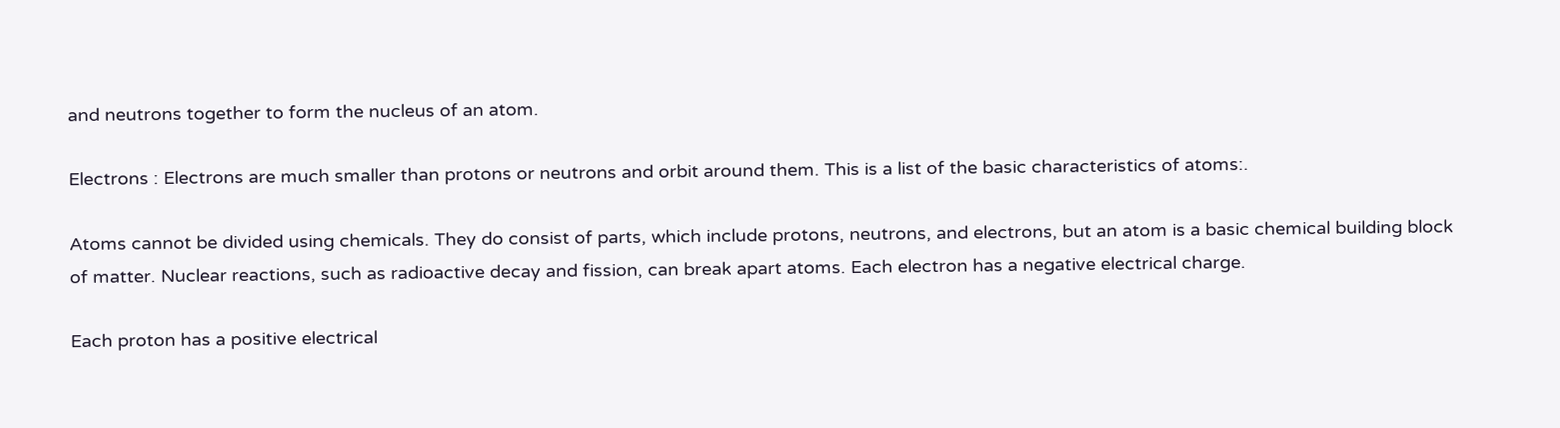and neutrons together to form the nucleus of an atom.

Electrons : Electrons are much smaller than protons or neutrons and orbit around them. This is a list of the basic characteristics of atoms:.

Atoms cannot be divided using chemicals. They do consist of parts, which include protons, neutrons, and electrons, but an atom is a basic chemical building block of matter. Nuclear reactions, such as radioactive decay and fission, can break apart atoms. Each electron has a negative electrical charge.

Each proton has a positive electrical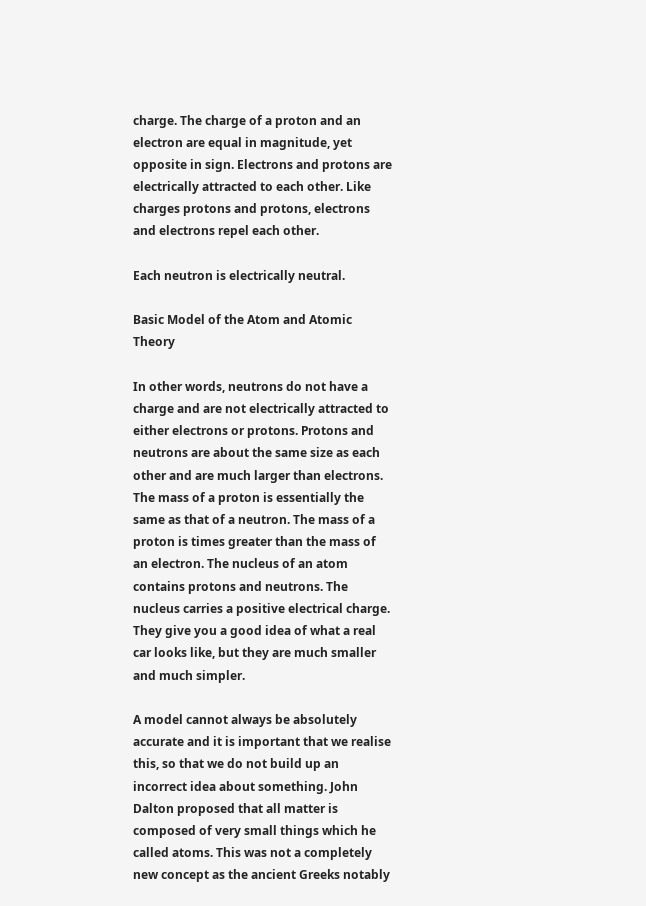charge. The charge of a proton and an electron are equal in magnitude, yet opposite in sign. Electrons and protons are electrically attracted to each other. Like charges protons and protons, electrons and electrons repel each other.

Each neutron is electrically neutral.

Basic Model of the Atom and Atomic Theory

In other words, neutrons do not have a charge and are not electrically attracted to either electrons or protons. Protons and neutrons are about the same size as each other and are much larger than electrons. The mass of a proton is essentially the same as that of a neutron. The mass of a proton is times greater than the mass of an electron. The nucleus of an atom contains protons and neutrons. The nucleus carries a positive electrical charge. They give you a good idea of what a real car looks like, but they are much smaller and much simpler.

A model cannot always be absolutely accurate and it is important that we realise this, so that we do not build up an incorrect idea about something. John Dalton proposed that all matter is composed of very small things which he called atoms. This was not a completely new concept as the ancient Greeks notably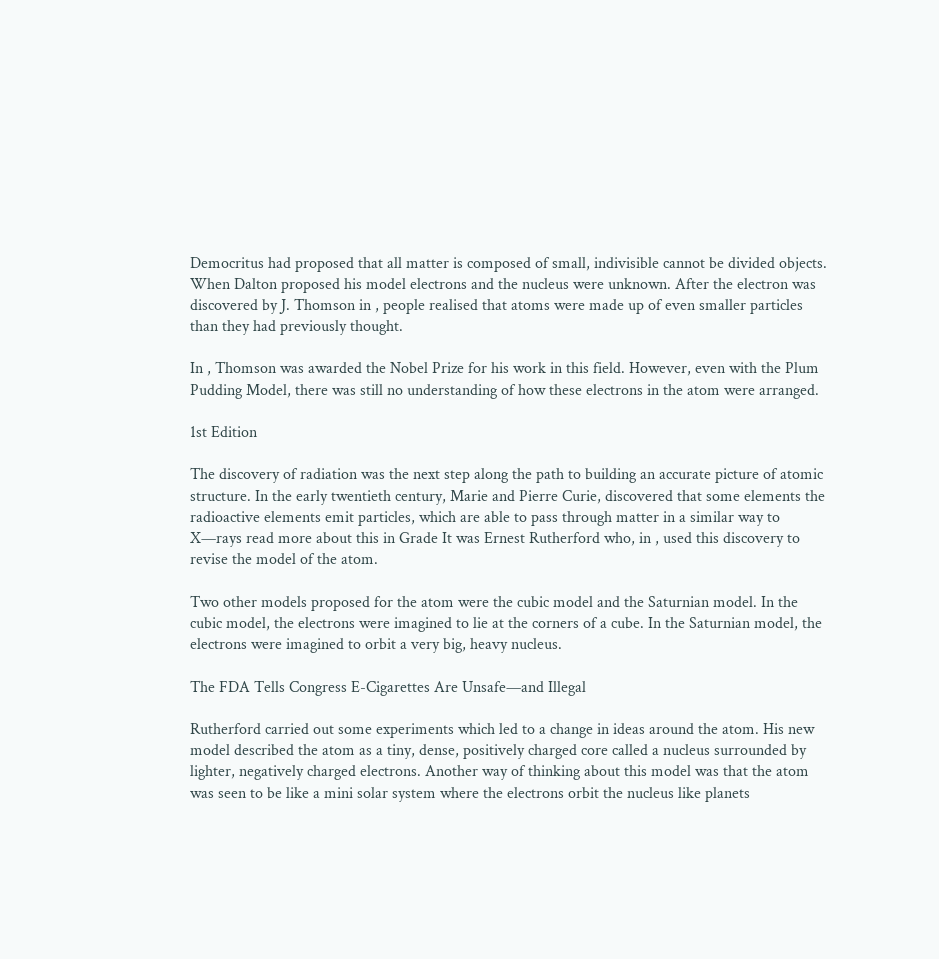Democritus had proposed that all matter is composed of small, indivisible cannot be divided objects. When Dalton proposed his model electrons and the nucleus were unknown. After the electron was discovered by J. Thomson in , people realised that atoms were made up of even smaller particles than they had previously thought.

In , Thomson was awarded the Nobel Prize for his work in this field. However, even with the Plum Pudding Model, there was still no understanding of how these electrons in the atom were arranged.

1st Edition

The discovery of radiation was the next step along the path to building an accurate picture of atomic structure. In the early twentieth century, Marie and Pierre Curie, discovered that some elements the radioactive elements emit particles, which are able to pass through matter in a similar way to X—rays read more about this in Grade It was Ernest Rutherford who, in , used this discovery to revise the model of the atom.

Two other models proposed for the atom were the cubic model and the Saturnian model. In the cubic model, the electrons were imagined to lie at the corners of a cube. In the Saturnian model, the electrons were imagined to orbit a very big, heavy nucleus.

The FDA Tells Congress E-Cigarettes Are Unsafe—and Illegal

Rutherford carried out some experiments which led to a change in ideas around the atom. His new model described the atom as a tiny, dense, positively charged core called a nucleus surrounded by lighter, negatively charged electrons. Another way of thinking about this model was that the atom was seen to be like a mini solar system where the electrons orbit the nucleus like planets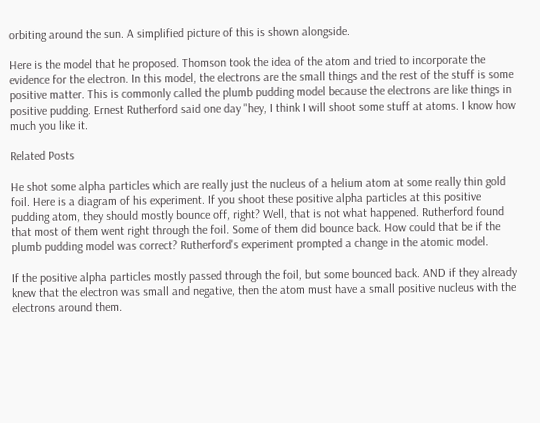orbiting around the sun. A simplified picture of this is shown alongside.

Here is the model that he proposed. Thomson took the idea of the atom and tried to incorporate the evidence for the electron. In this model, the electrons are the small things and the rest of the stuff is some positive matter. This is commonly called the plumb pudding model because the electrons are like things in positive pudding. Ernest Rutherford said one day "hey, I think I will shoot some stuff at atoms. I know how much you like it.

Related Posts

He shot some alpha particles which are really just the nucleus of a helium atom at some really thin gold foil. Here is a diagram of his experiment. If you shoot these positive alpha particles at this positive pudding atom, they should mostly bounce off, right? Well, that is not what happened. Rutherford found that most of them went right through the foil. Some of them did bounce back. How could that be if the plumb pudding model was correct? Rutherford's experiment prompted a change in the atomic model.

If the positive alpha particles mostly passed through the foil, but some bounced back. AND if they already knew that the electron was small and negative, then the atom must have a small positive nucleus with the electrons around them.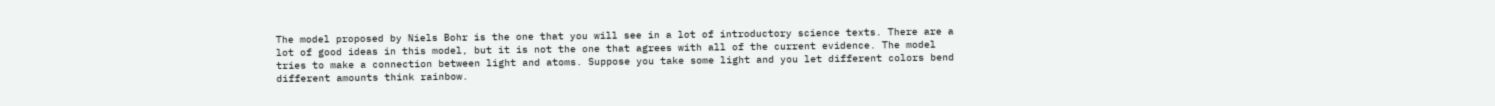The model proposed by Niels Bohr is the one that you will see in a lot of introductory science texts. There are a lot of good ideas in this model, but it is not the one that agrees with all of the current evidence. The model tries to make a connection between light and atoms. Suppose you take some light and you let different colors bend different amounts think rainbow.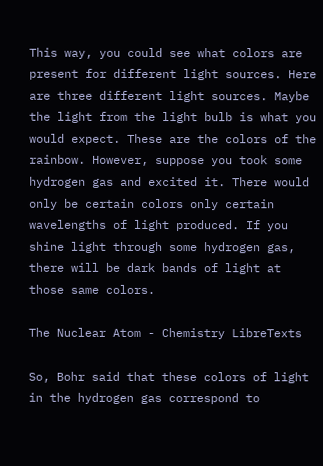This way, you could see what colors are present for different light sources. Here are three different light sources. Maybe the light from the light bulb is what you would expect. These are the colors of the rainbow. However, suppose you took some hydrogen gas and excited it. There would only be certain colors only certain wavelengths of light produced. If you shine light through some hydrogen gas, there will be dark bands of light at those same colors.

The Nuclear Atom - Chemistry LibreTexts

So, Bohr said that these colors of light in the hydrogen gas correspond to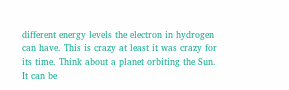different energy levels the electron in hydrogen can have. This is crazy at least it was crazy for its time. Think about a planet orbiting the Sun. It can be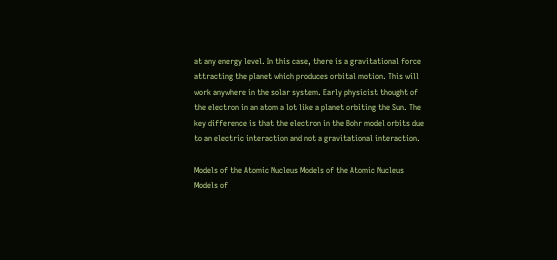at any energy level. In this case, there is a gravitational force attracting the planet which produces orbital motion. This will work anywhere in the solar system. Early physicist thought of the electron in an atom a lot like a planet orbiting the Sun. The key difference is that the electron in the Bohr model orbits due to an electric interaction and not a gravitational interaction.

Models of the Atomic Nucleus Models of the Atomic Nucleus
Models of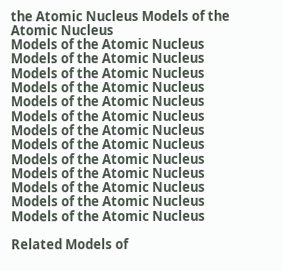the Atomic Nucleus Models of the Atomic Nucleus
Models of the Atomic Nucleus Models of the Atomic Nucleus
Models of the Atomic Nucleus Models of the Atomic Nucleus
Models of the Atomic Nucleus Models of the Atomic Nucleus
Models of the Atomic Nucleus Models of the Atomic Nucleus
Models of the Atomic Nucleus Models of the Atomic Nucleus
Models of the Atomic Nucleus Models of the Atomic Nucleus
Models of the Atomic Nucleus

Related Models of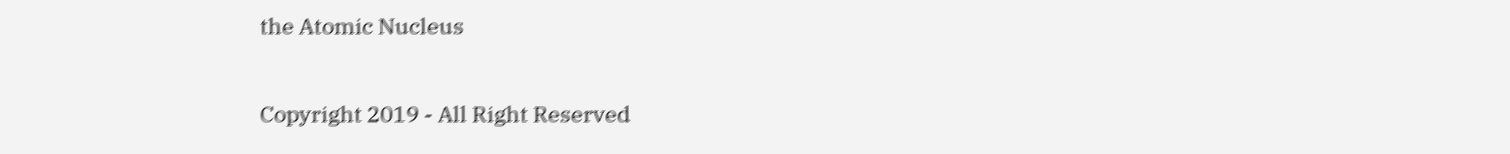the Atomic Nucleus

Copyright 2019 - All Right Reserved